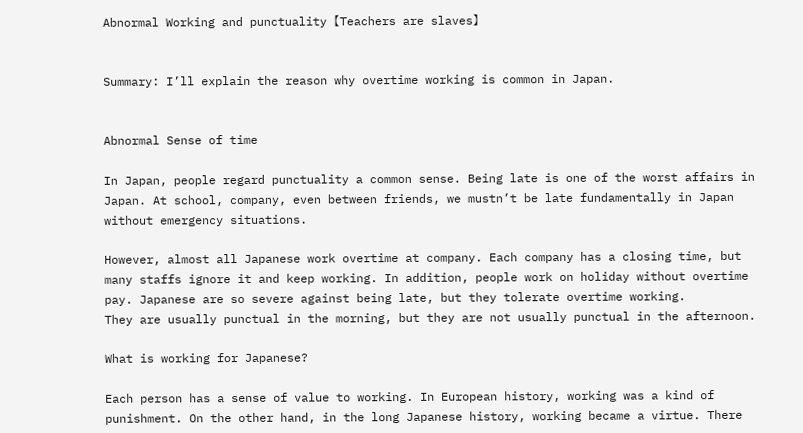Abnormal Working and punctuality 【Teachers are slaves】


Summary: I’ll explain the reason why overtime working is common in Japan.


Abnormal Sense of time

In Japan, people regard punctuality a common sense. Being late is one of the worst affairs in Japan. At school, company, even between friends, we mustn’t be late fundamentally in Japan without emergency situations.

However, almost all Japanese work overtime at company. Each company has a closing time, but many staffs ignore it and keep working. In addition, people work on holiday without overtime pay. Japanese are so severe against being late, but they tolerate overtime working.
They are usually punctual in the morning, but they are not usually punctual in the afternoon.

What is working for Japanese?

Each person has a sense of value to working. In European history, working was a kind of punishment. On the other hand, in the long Japanese history, working became a virtue. There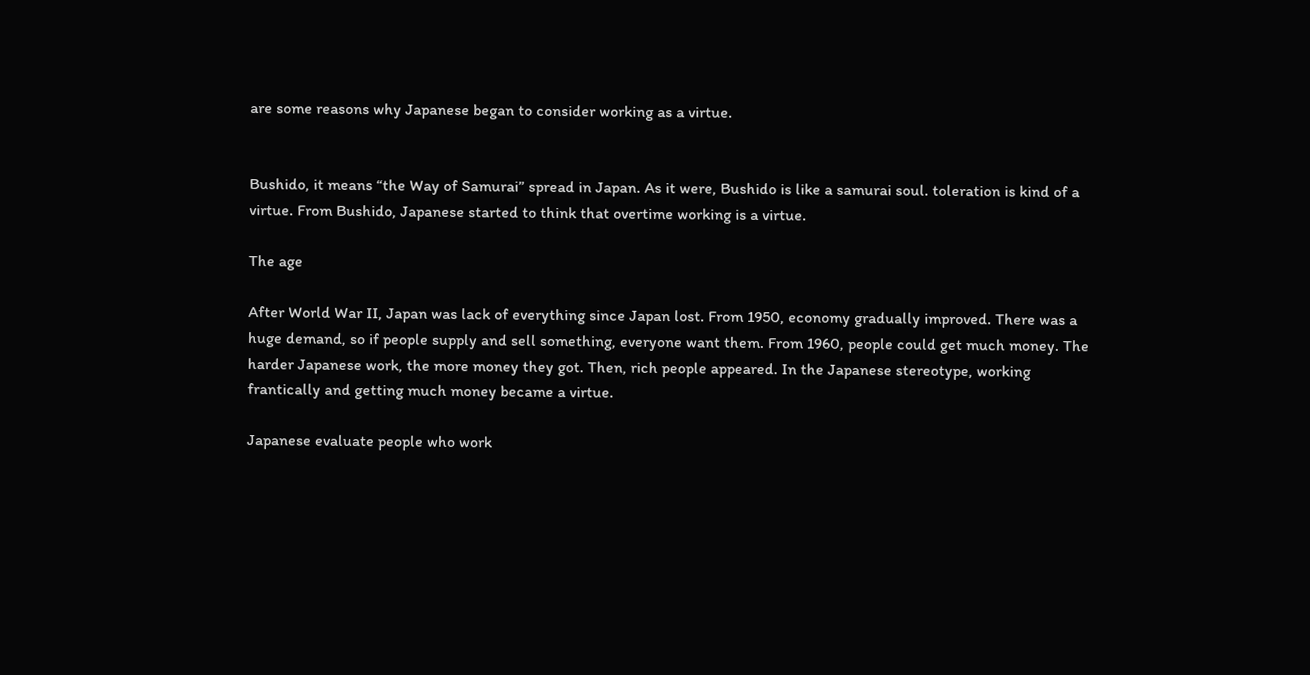are some reasons why Japanese began to consider working as a virtue.


Bushido, it means “the Way of Samurai” spread in Japan. As it were, Bushido is like a samurai soul. toleration is kind of a virtue. From Bushido, Japanese started to think that overtime working is a virtue.

The age

After World War II, Japan was lack of everything since Japan lost. From 1950, economy gradually improved. There was a huge demand, so if people supply and sell something, everyone want them. From 1960, people could get much money. The harder Japanese work, the more money they got. Then, rich people appeared. In the Japanese stereotype, working frantically and getting much money became a virtue.

Japanese evaluate people who work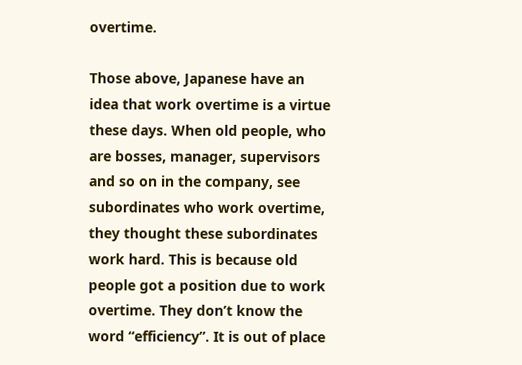overtime.

Those above, Japanese have an idea that work overtime is a virtue these days. When old people, who are bosses, manager, supervisors and so on in the company, see subordinates who work overtime, they thought these subordinates work hard. This is because old people got a position due to work overtime. They don’t know the word “efficiency”. It is out of place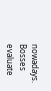nowadays. Bosses evaluate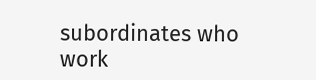subordinates who work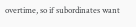overtime, so if subordinates want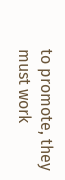to promote, they must work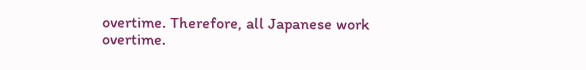overtime. Therefore, all Japanese work overtime.